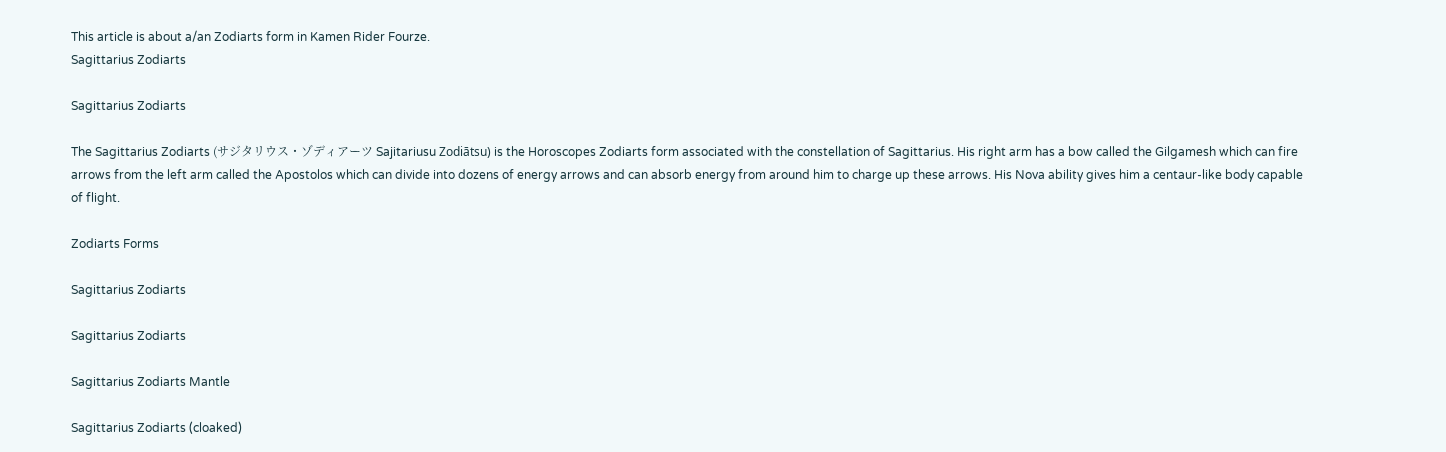This article is about a/an Zodiarts form in Kamen Rider Fourze.
Sagittarius Zodiarts

Sagittarius Zodiarts

The Sagittarius Zodiarts (サジタリウス・ゾディアーツ Sajitariusu Zodiātsu) is the Horoscopes Zodiarts form associated with the constellation of Sagittarius. His right arm has a bow called the Gilgamesh which can fire arrows from the left arm called the Apostolos which can divide into dozens of energy arrows and can absorb energy from around him to charge up these arrows. His Nova ability gives him a centaur-like body capable of flight.

Zodiarts Forms

Sagittarius Zodiarts

Sagittarius Zodiarts

Sagittarius Zodiarts Mantle

Sagittarius Zodiarts (cloaked)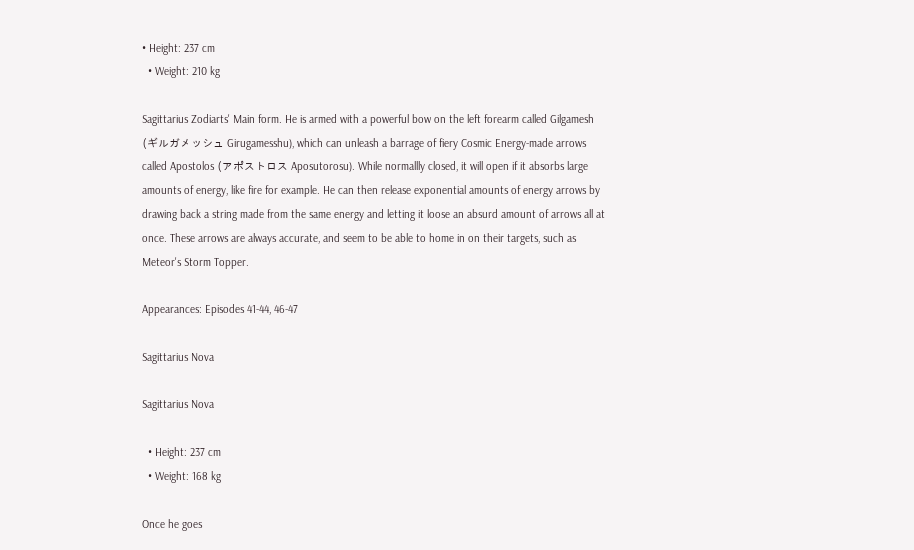• Height: 237 cm
  • Weight: 210 kg

Sagittarius Zodiarts' Main form. He is armed with a powerful bow on the left forearm called Gilgamesh (ギルガメッシュ Girugamesshu), which can unleash a barrage of fiery Cosmic Energy-made arrows called Apostolos (アポストロス Aposutorosu). While normallly closed, it will open if it absorbs large amounts of energy, like fire for example. He can then release exponential amounts of energy arrows by drawing back a string made from the same energy and letting it loose an absurd amount of arrows all at once. These arrows are always accurate, and seem to be able to home in on their targets, such as Meteor's Storm Topper.

Appearances: Episodes 41-44, 46-47

Sagittarius Nova

Sagittarius Nova

  • Height: 237 cm
  • Weight: 168 kg

Once he goes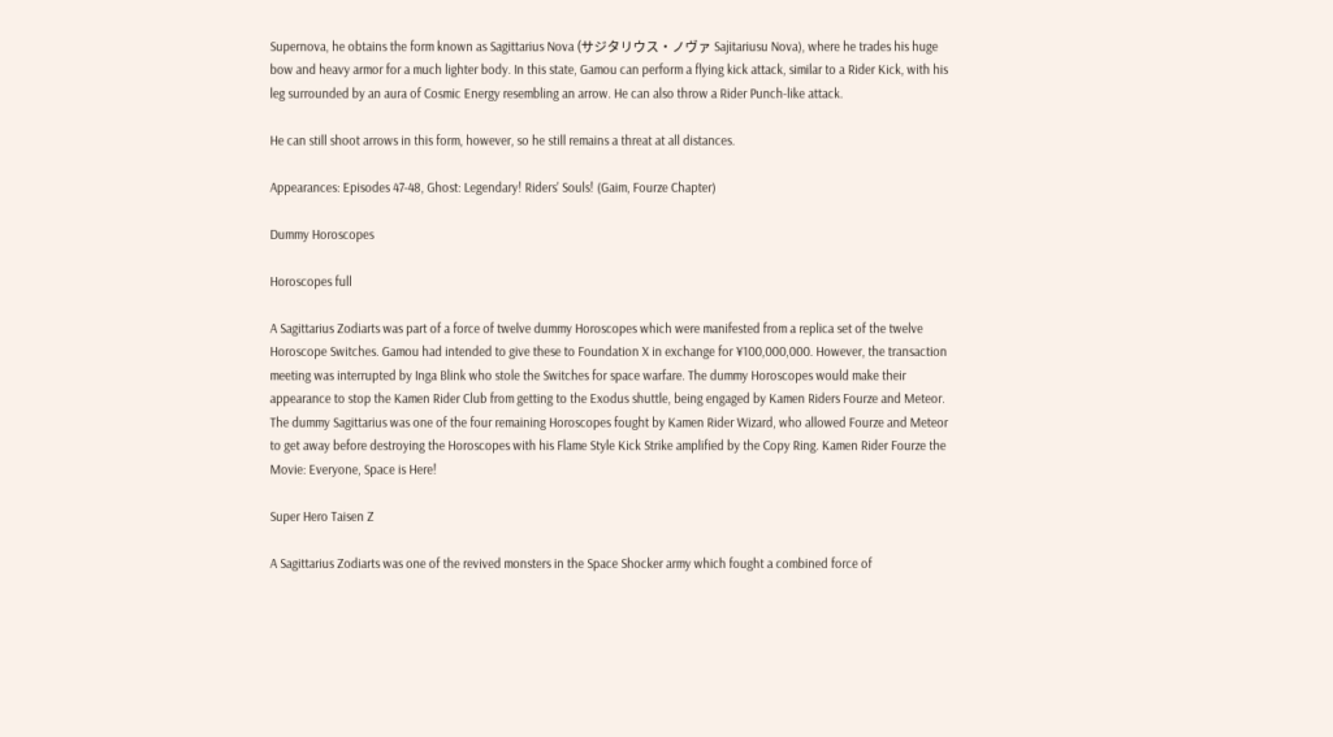Supernova, he obtains the form known as Sagittarius Nova (サジタリウス・ノヴァ Sajitariusu Nova), where he trades his huge bow and heavy armor for a much lighter body. In this state, Gamou can perform a flying kick attack, similar to a Rider Kick, with his leg surrounded by an aura of Cosmic Energy resembling an arrow. He can also throw a Rider Punch-like attack.

He can still shoot arrows in this form, however, so he still remains a threat at all distances.

Appearances: Episodes 47-48, Ghost: Legendary! Riders' Souls! (Gaim, Fourze Chapter)

Dummy Horoscopes

Horoscopes full

A Sagittarius Zodiarts was part of a force of twelve dummy Horoscopes which were manifested from a replica set of the twelve Horoscope Switches. Gamou had intended to give these to Foundation X in exchange for ¥100,000,000. However, the transaction meeting was interrupted by Inga Blink who stole the Switches for space warfare. The dummy Horoscopes would make their appearance to stop the Kamen Rider Club from getting to the Exodus shuttle, being engaged by Kamen Riders Fourze and Meteor. The dummy Sagittarius was one of the four remaining Horoscopes fought by Kamen Rider Wizard, who allowed Fourze and Meteor to get away before destroying the Horoscopes with his Flame Style Kick Strike amplified by the Copy Ring. Kamen Rider Fourze the Movie: Everyone, Space is Here!

Super Hero Taisen Z

A Sagittarius Zodiarts was one of the revived monsters in the Space Shocker army which fought a combined force of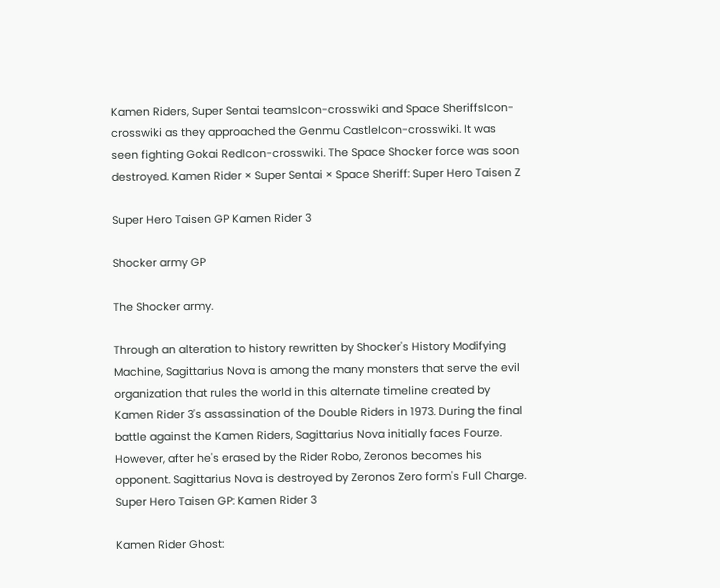Kamen Riders, Super Sentai teamsIcon-crosswiki and Space SheriffsIcon-crosswiki as they approached the Genmu CastleIcon-crosswiki. It was seen fighting Gokai RedIcon-crosswiki. The Space Shocker force was soon destroyed. Kamen Rider × Super Sentai × Space Sheriff: Super Hero Taisen Z

Super Hero Taisen GP Kamen Rider 3

Shocker army GP

The Shocker army.

Through an alteration to history rewritten by Shocker's History Modifying Machine, Sagittarius Nova is among the many monsters that serve the evil organization that rules the world in this alternate timeline created by Kamen Rider 3's assassination of the Double Riders in 1973. During the final battle against the Kamen Riders, Sagittarius Nova initially faces Fourze. However, after he's erased by the Rider Robo, Zeronos becomes his opponent. Sagittarius Nova is destroyed by Zeronos Zero form's Full Charge. Super Hero Taisen GP: Kamen Rider 3

Kamen Rider Ghost: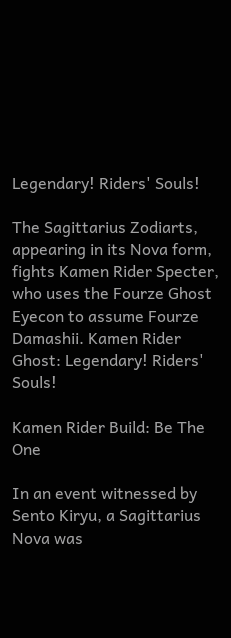Legendary! Riders' Souls!

The Sagittarius Zodiarts, appearing in its Nova form, fights Kamen Rider Specter, who uses the Fourze Ghost Eyecon to assume Fourze Damashii. Kamen Rider Ghost: Legendary! Riders' Souls!

Kamen Rider Build: Be The One

In an event witnessed by Sento Kiryu, a Sagittarius Nova was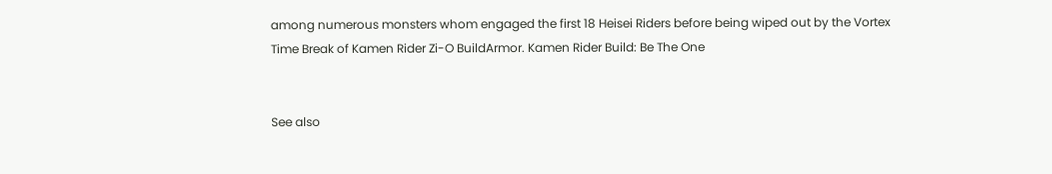among numerous monsters whom engaged the first 18 Heisei Riders before being wiped out by the Vortex Time Break of Kamen Rider Zi-O BuildArmor. Kamen Rider Build: Be The One


See also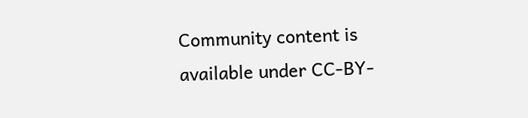Community content is available under CC-BY-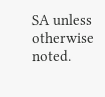SA unless otherwise noted.